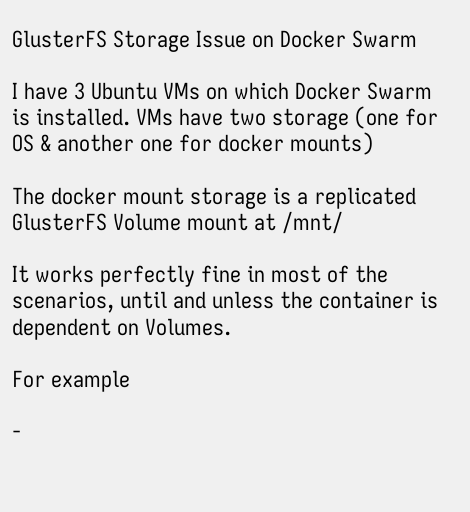GlusterFS Storage Issue on Docker Swarm

I have 3 Ubuntu VMs on which Docker Swarm is installed. VMs have two storage (one for OS & another one for docker mounts)

The docker mount storage is a replicated GlusterFS Volume mount at /mnt/

It works perfectly fine in most of the scenarios, until and unless the container is dependent on Volumes.

For example

-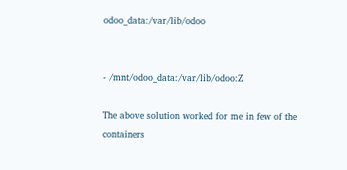odoo_data:/var/lib/odoo


- /mnt/odoo_data:/var/lib/odoo:Z

The above solution worked for me in few of the containers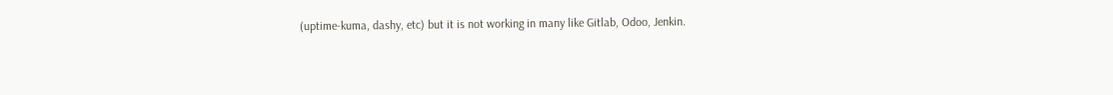(uptime-kuma, dashy, etc) but it is not working in many like Gitlab, Odoo, Jenkin.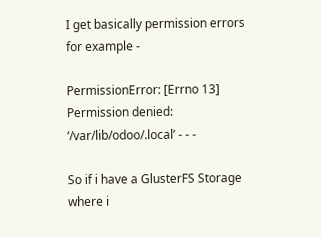I get basically permission errors for example -

PermissionError: [Errno 13] Permission denied: ‘/var/lib/odoo/.local’ - - -

So if i have a GlusterFS Storage where i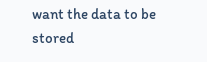want the data to be stored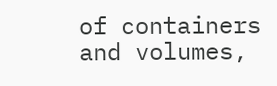of containers and volumes,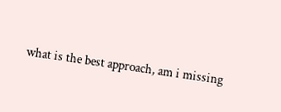what is the best approach, am i missing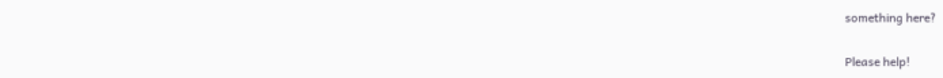something here?

Please help!